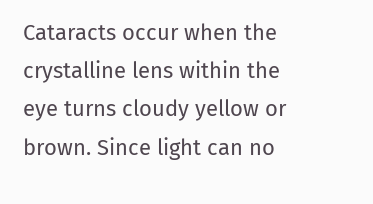Cataracts occur when the crystalline lens within the eye turns cloudy yellow or brown. Since light can no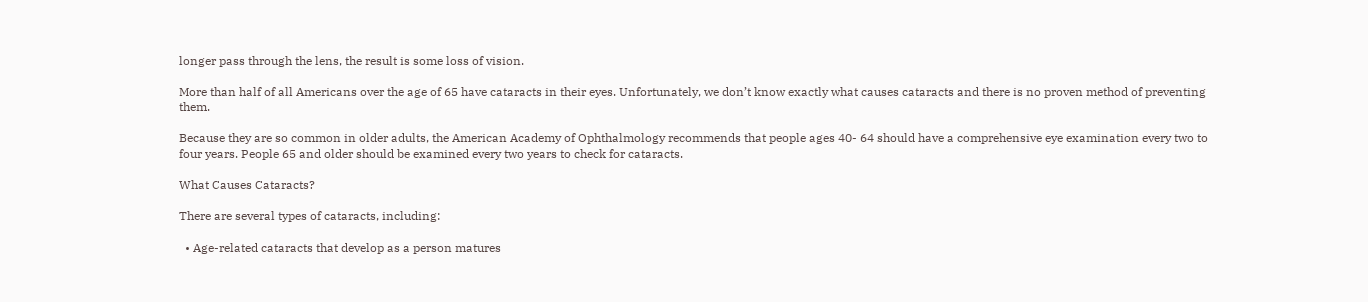longer pass through the lens, the result is some loss of vision.

More than half of all Americans over the age of 65 have cataracts in their eyes. Unfortunately, we don’t know exactly what causes cataracts and there is no proven method of preventing them.

Because they are so common in older adults, the American Academy of Ophthalmology recommends that people ages 40- 64 should have a comprehensive eye examination every two to four years. People 65 and older should be examined every two years to check for cataracts.

What Causes Cataracts?

There are several types of cataracts, including:

  • Age-related cataracts that develop as a person matures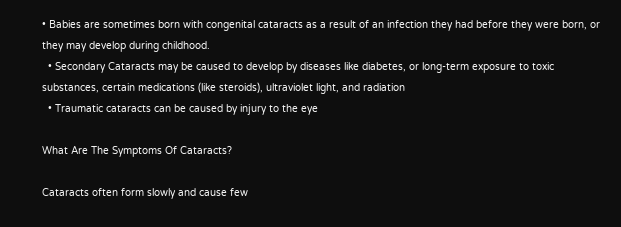• Babies are sometimes born with congenital cataracts as a result of an infection they had before they were born, or they may develop during childhood.
  • Secondary Cataracts may be caused to develop by diseases like diabetes, or long-term exposure to toxic substances, certain medications (like steroids), ultraviolet light, and radiation
  • Traumatic cataracts can be caused by injury to the eye

What Are The Symptoms Of Cataracts?

Cataracts often form slowly and cause few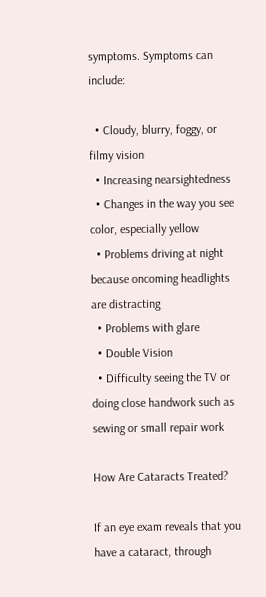symptoms. Symptoms can include:

  • Cloudy, blurry, foggy, or filmy vision
  • Increasing nearsightedness
  • Changes in the way you see color, especially yellow
  • Problems driving at night because oncoming headlights are distracting
  • Problems with glare
  • Double Vision
  • Difficulty seeing the TV or doing close handwork such as sewing or small repair work

How Are Cataracts Treated?

If an eye exam reveals that you have a cataract, through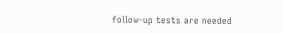follow-up tests are needed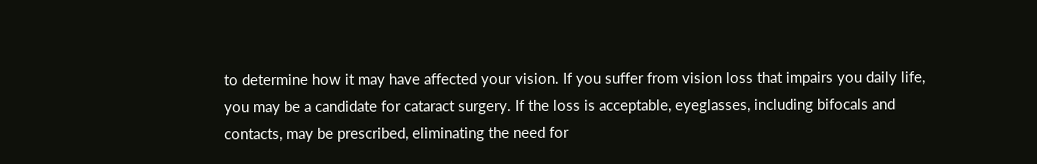to determine how it may have affected your vision. If you suffer from vision loss that impairs you daily life, you may be a candidate for cataract surgery. If the loss is acceptable, eyeglasses, including bifocals and contacts, may be prescribed, eliminating the need for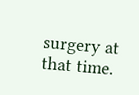surgery at that time.